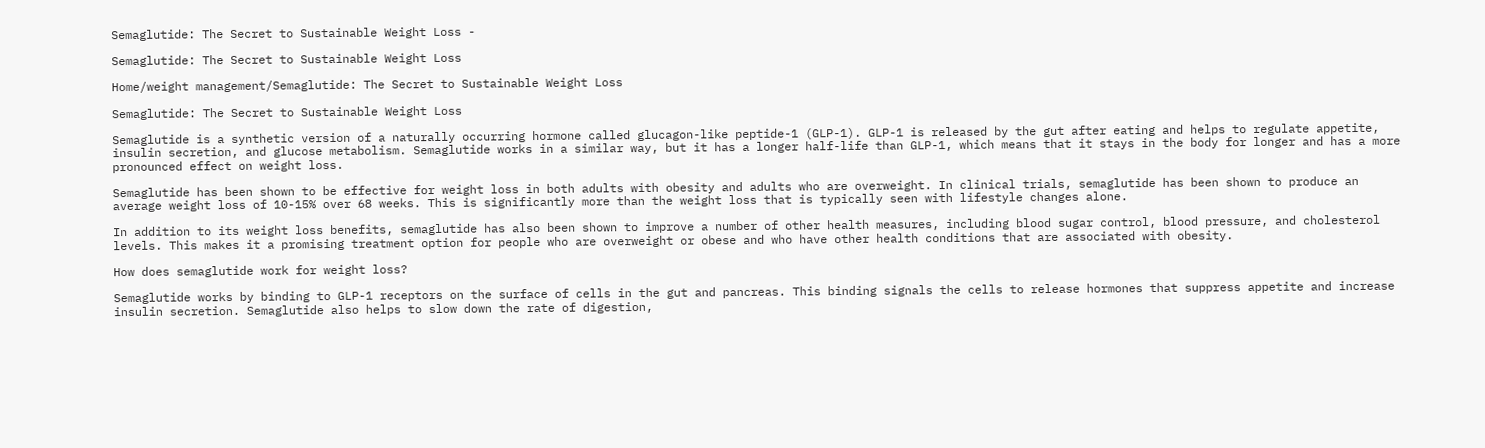Semaglutide: The Secret to Sustainable Weight Loss -

Semaglutide: The Secret to Sustainable Weight Loss

Home/weight management/Semaglutide: The Secret to Sustainable Weight Loss

Semaglutide: The Secret to Sustainable Weight Loss

Semaglutide is a synthetic version of a naturally occurring hormone called glucagon-like peptide-1 (GLP-1). GLP-1 is released by the gut after eating and helps to regulate appetite, insulin secretion, and glucose metabolism. Semaglutide works in a similar way, but it has a longer half-life than GLP-1, which means that it stays in the body for longer and has a more pronounced effect on weight loss.

Semaglutide has been shown to be effective for weight loss in both adults with obesity and adults who are overweight. In clinical trials, semaglutide has been shown to produce an average weight loss of 10-15% over 68 weeks. This is significantly more than the weight loss that is typically seen with lifestyle changes alone.

In addition to its weight loss benefits, semaglutide has also been shown to improve a number of other health measures, including blood sugar control, blood pressure, and cholesterol levels. This makes it a promising treatment option for people who are overweight or obese and who have other health conditions that are associated with obesity.

How does semaglutide work for weight loss?

Semaglutide works by binding to GLP-1 receptors on the surface of cells in the gut and pancreas. This binding signals the cells to release hormones that suppress appetite and increase insulin secretion. Semaglutide also helps to slow down the rate of digestion,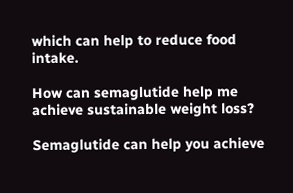which can help to reduce food intake.

How can semaglutide help me achieve sustainable weight loss?

Semaglutide can help you achieve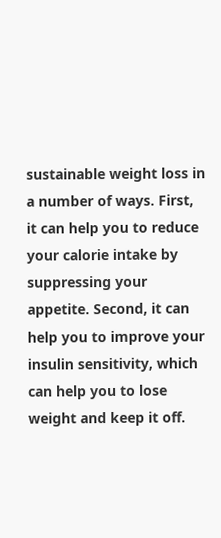sustainable weight loss in a number of ways. First, it can help you to reduce your calorie intake by suppressing your appetite. Second, it can help you to improve your insulin sensitivity, which can help you to lose weight and keep it off.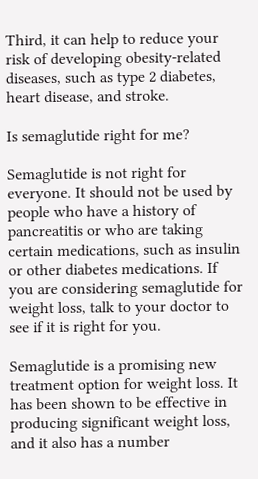Third, it can help to reduce your risk of developing obesity-related diseases, such as type 2 diabetes, heart disease, and stroke.

Is semaglutide right for me?

Semaglutide is not right for everyone. It should not be used by people who have a history of pancreatitis or who are taking certain medications, such as insulin or other diabetes medications. If you are considering semaglutide for weight loss, talk to your doctor to see if it is right for you.

Semaglutide is a promising new treatment option for weight loss. It has been shown to be effective in producing significant weight loss, and it also has a number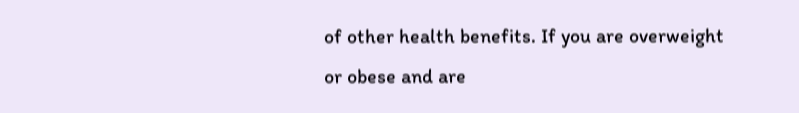of other health benefits. If you are overweight or obese and are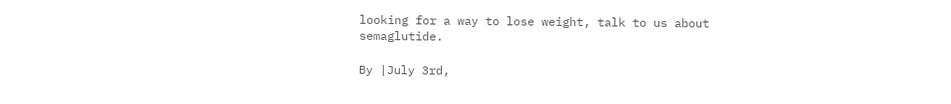looking for a way to lose weight, talk to us about semaglutide.

By |July 3rd,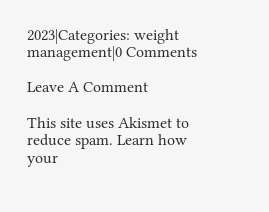2023|Categories: weight management|0 Comments

Leave A Comment

This site uses Akismet to reduce spam. Learn how your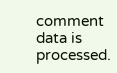comment data is processed.